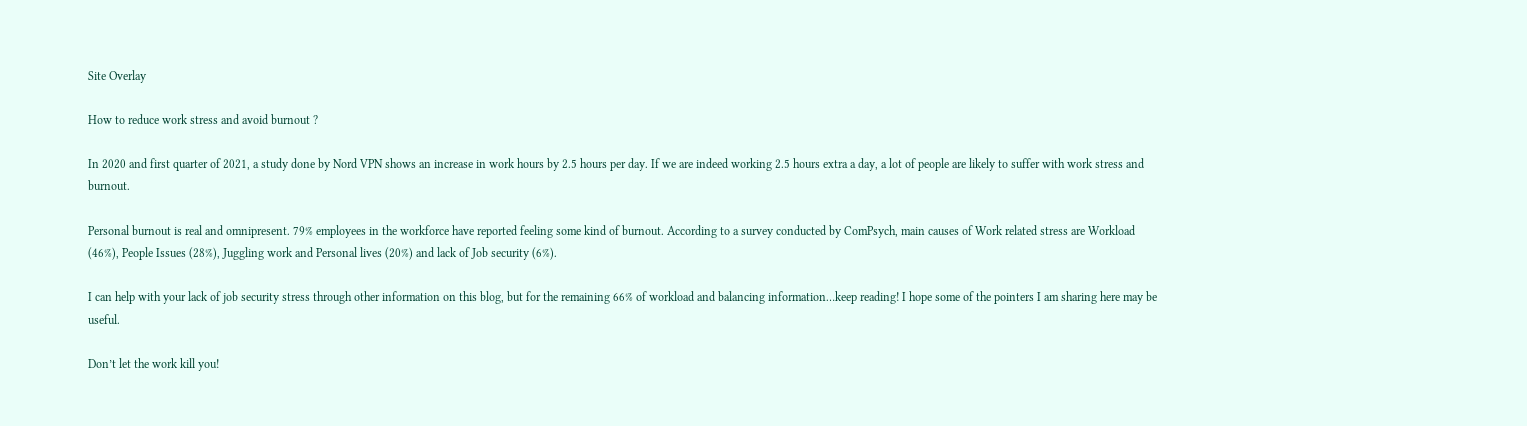Site Overlay

How to reduce work stress and avoid burnout ?

In 2020 and first quarter of 2021, a study done by Nord VPN shows an increase in work hours by 2.5 hours per day. If we are indeed working 2.5 hours extra a day, a lot of people are likely to suffer with work stress and burnout.

Personal burnout is real and omnipresent. 79% employees in the workforce have reported feeling some kind of burnout. According to a survey conducted by ComPsych, main causes of Work related stress are Workload (46%), People Issues (28%), Juggling work and Personal lives (20%) and lack of Job security (6%).

I can help with your lack of job security stress through other information on this blog, but for the remaining 66% of workload and balancing information…keep reading! I hope some of the pointers I am sharing here may be useful.

Don’t let the work kill you!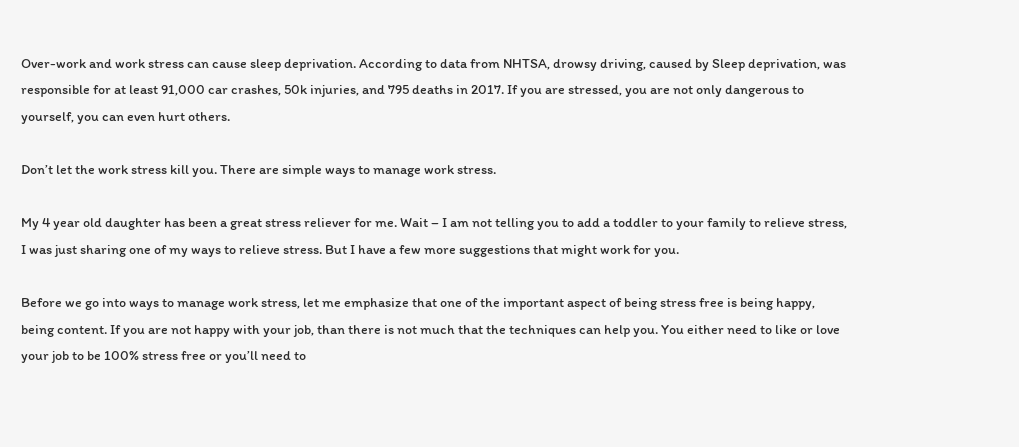Over-work and work stress can cause sleep deprivation. According to data from NHTSA, drowsy driving, caused by Sleep deprivation, was responsible for at least 91,000 car crashes, 50k injuries, and 795 deaths in 2017. If you are stressed, you are not only dangerous to yourself, you can even hurt others.

Don’t let the work stress kill you. There are simple ways to manage work stress.

My 4 year old daughter has been a great stress reliever for me. Wait – I am not telling you to add a toddler to your family to relieve stress, I was just sharing one of my ways to relieve stress. But I have a few more suggestions that might work for you.

Before we go into ways to manage work stress, let me emphasize that one of the important aspect of being stress free is being happy, being content. If you are not happy with your job, than there is not much that the techniques can help you. You either need to like or love your job to be 100% stress free or you’ll need to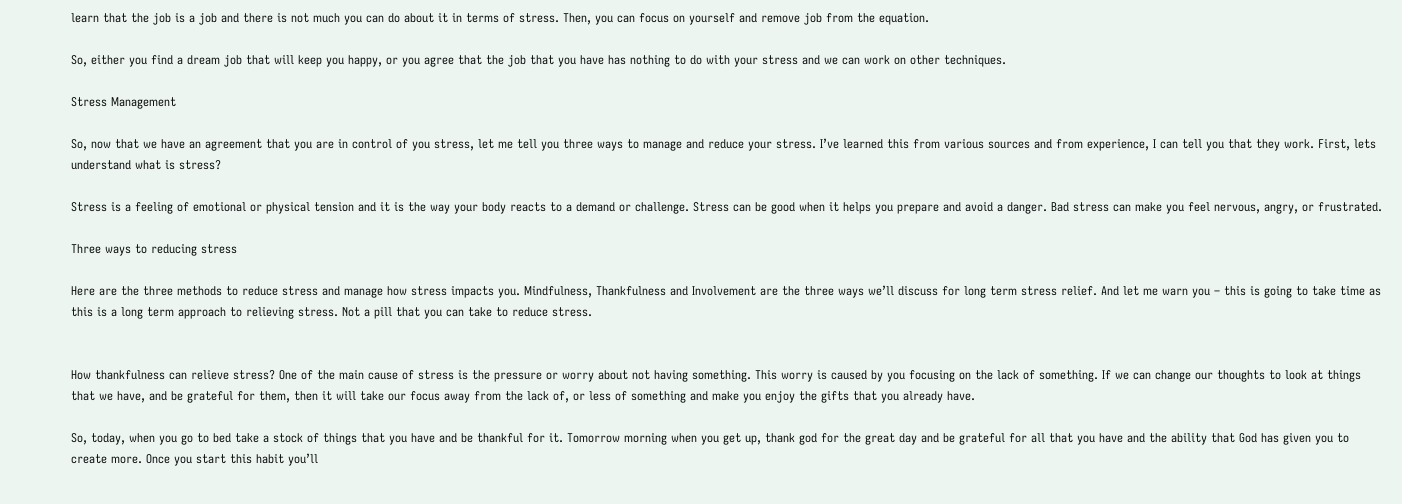learn that the job is a job and there is not much you can do about it in terms of stress. Then, you can focus on yourself and remove job from the equation.

So, either you find a dream job that will keep you happy, or you agree that the job that you have has nothing to do with your stress and we can work on other techniques.

Stress Management

So, now that we have an agreement that you are in control of you stress, let me tell you three ways to manage and reduce your stress. I’ve learned this from various sources and from experience, I can tell you that they work. First, lets understand what is stress?

Stress is a feeling of emotional or physical tension and it is the way your body reacts to a demand or challenge. Stress can be good when it helps you prepare and avoid a danger. Bad stress can make you feel nervous, angry, or frustrated.

Three ways to reducing stress

Here are the three methods to reduce stress and manage how stress impacts you. Mindfulness, Thankfulness and Involvement are the three ways we’ll discuss for long term stress relief. And let me warn you – this is going to take time as this is a long term approach to relieving stress. Not a pill that you can take to reduce stress.


How thankfulness can relieve stress? One of the main cause of stress is the pressure or worry about not having something. This worry is caused by you focusing on the lack of something. If we can change our thoughts to look at things that we have, and be grateful for them, then it will take our focus away from the lack of, or less of something and make you enjoy the gifts that you already have.

So, today, when you go to bed take a stock of things that you have and be thankful for it. Tomorrow morning when you get up, thank god for the great day and be grateful for all that you have and the ability that God has given you to create more. Once you start this habit you’ll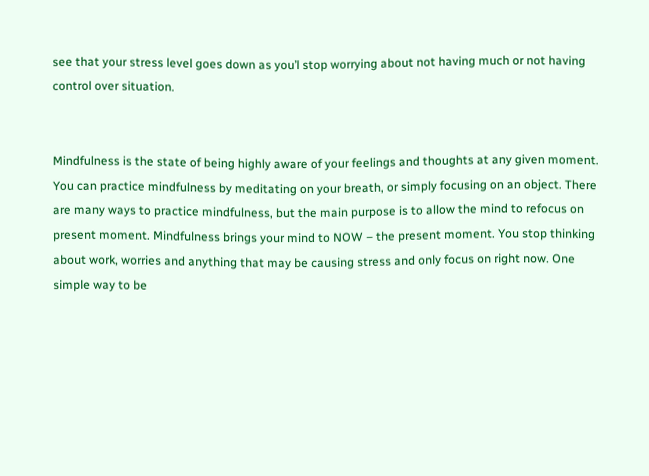see that your stress level goes down as you’l stop worrying about not having much or not having control over situation.


Mindfulness is the state of being highly aware of your feelings and thoughts at any given moment. You can practice mindfulness by meditating on your breath, or simply focusing on an object. There are many ways to practice mindfulness, but the main purpose is to allow the mind to refocus on present moment. Mindfulness brings your mind to NOW – the present moment. You stop thinking about work, worries and anything that may be causing stress and only focus on right now. One simple way to be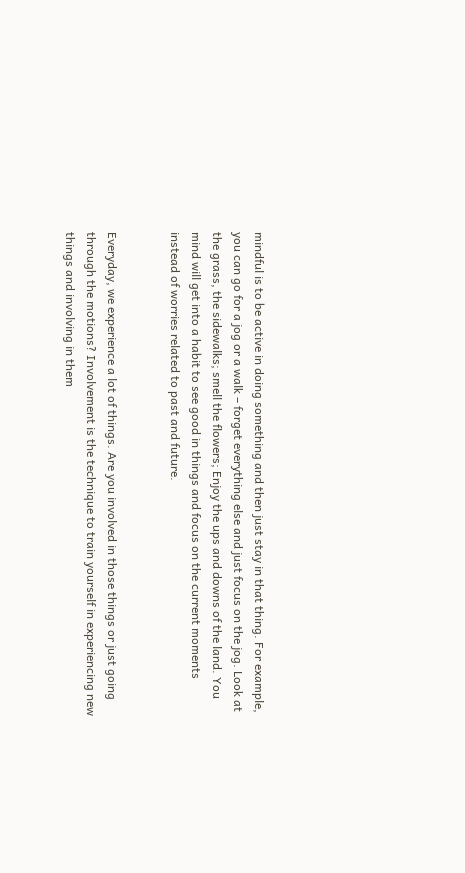mindful is to be active in doing something and then just stay in that thing. For example, you can go for a jog or a walk – forget everything else and just focus on the jog. Look at the grass, the sidewalks; smell the flowers; Enjoy the ups and downs of the land. You mind will get into a habit to see good in things and focus on the current moments instead of worries related to past and future.


Everyday, we experience a lot of things. Are you involved in those things or just going through the motions? Involvement is the technique to train yourself in experiencing new things and involving in them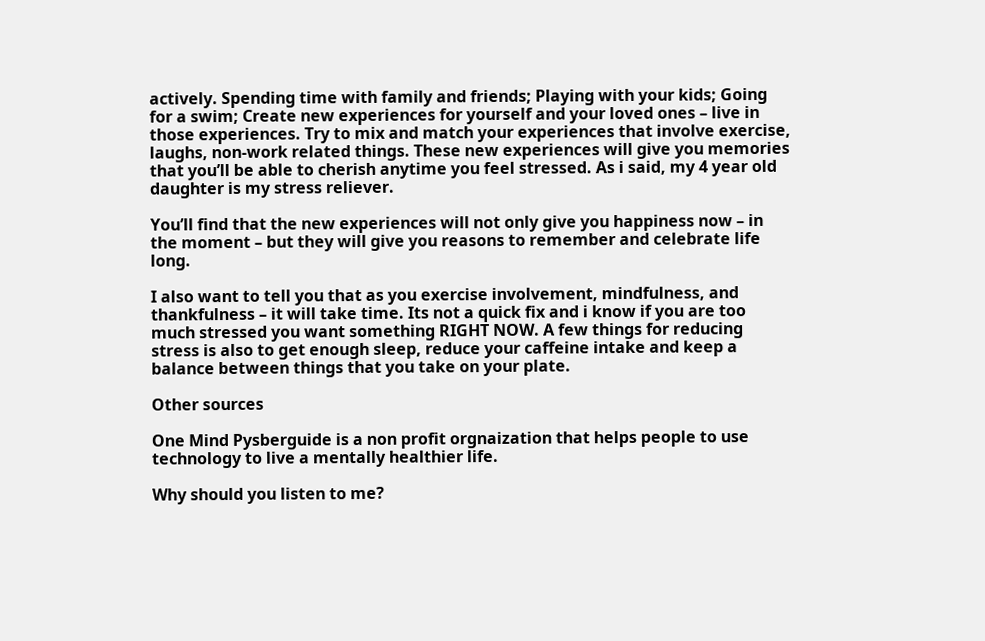actively. Spending time with family and friends; Playing with your kids; Going for a swim; Create new experiences for yourself and your loved ones – live in those experiences. Try to mix and match your experiences that involve exercise, laughs, non-work related things. These new experiences will give you memories that you’ll be able to cherish anytime you feel stressed. As i said, my 4 year old daughter is my stress reliever.

You’ll find that the new experiences will not only give you happiness now – in the moment – but they will give you reasons to remember and celebrate life long.

I also want to tell you that as you exercise involvement, mindfulness, and thankfulness – it will take time. Its not a quick fix and i know if you are too much stressed you want something RIGHT NOW. A few things for reducing stress is also to get enough sleep, reduce your caffeine intake and keep a balance between things that you take on your plate.

Other sources

One Mind Pysberguide is a non profit orgnaization that helps people to use technology to live a mentally healthier life.

Why should you listen to me?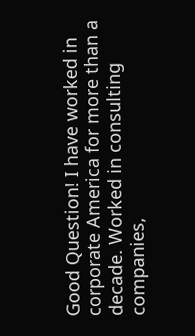Good Question! I have worked in corporate America for more than a decade. Worked in consulting companies,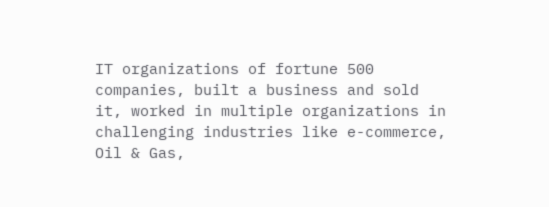IT organizations of fortune 500 companies, built a business and sold it, worked in multiple organizations in challenging industries like e-commerce, Oil & Gas,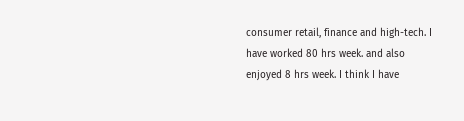consumer retail, finance and high-tech. I have worked 80 hrs week. and also enjoyed 8 hrs week. I think I have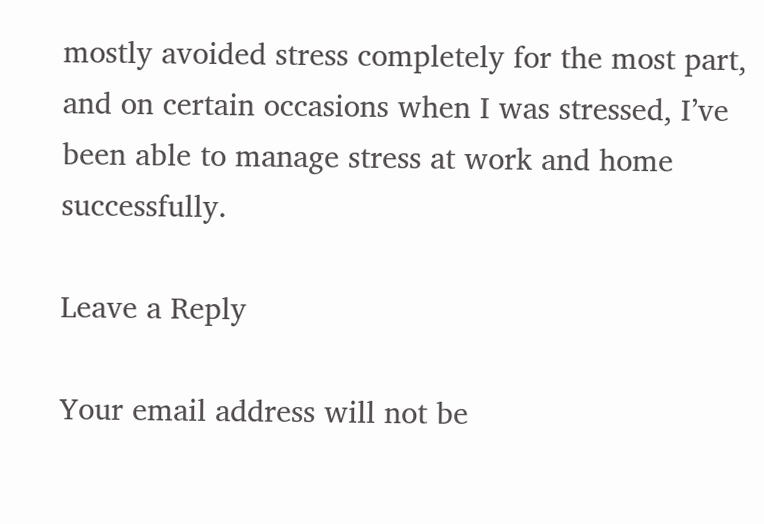mostly avoided stress completely for the most part, and on certain occasions when I was stressed, I’ve been able to manage stress at work and home successfully.

Leave a Reply

Your email address will not be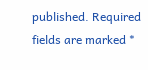published. Required fields are marked *